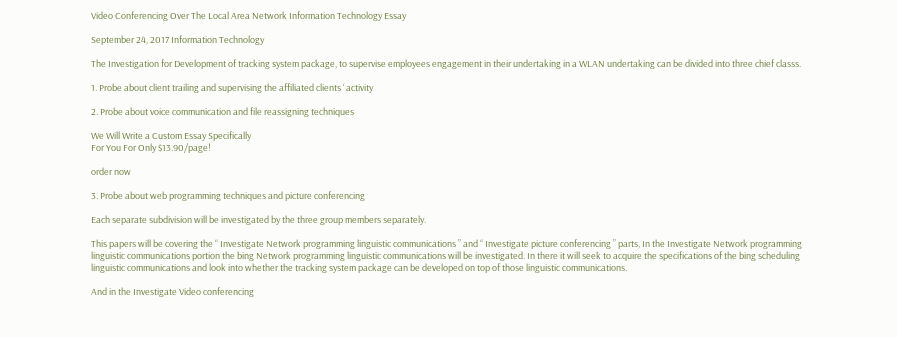Video Conferencing Over The Local Area Network Information Technology Essay

September 24, 2017 Information Technology

The Investigation for Development of tracking system package, to supervise employees engagement in their undertaking in a WLAN undertaking can be divided into three chief classs.

1. Probe about client trailing and supervising the affiliated clients ‘ activity

2. Probe about voice communication and file reassigning techniques

We Will Write a Custom Essay Specifically
For You For Only $13.90/page!

order now

3. Probe about web programming techniques and picture conferencing

Each separate subdivision will be investigated by the three group members separately.

This papers will be covering the “ Investigate Network programming linguistic communications ” and “ Investigate picture conferencing ” parts, In the Investigate Network programming linguistic communications portion the bing Network programming linguistic communications will be investigated. In there it will seek to acquire the specifications of the bing scheduling linguistic communications and look into whether the tracking system package can be developed on top of those linguistic communications.

And in the Investigate Video conferencing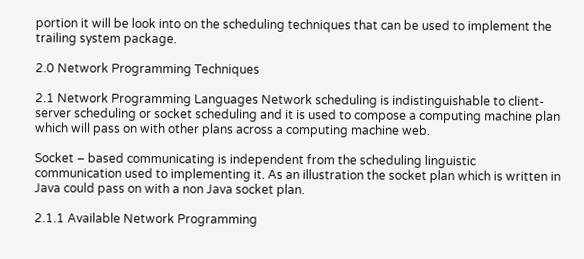portion it will be look into on the scheduling techniques that can be used to implement the trailing system package.

2.0 Network Programming Techniques

2.1 Network Programming Languages Network scheduling is indistinguishable to client-server scheduling or socket scheduling and it is used to compose a computing machine plan which will pass on with other plans across a computing machine web.

Socket – based communicating is independent from the scheduling linguistic communication used to implementing it. As an illustration the socket plan which is written in Java could pass on with a non Java socket plan.

2.1.1 Available Network Programming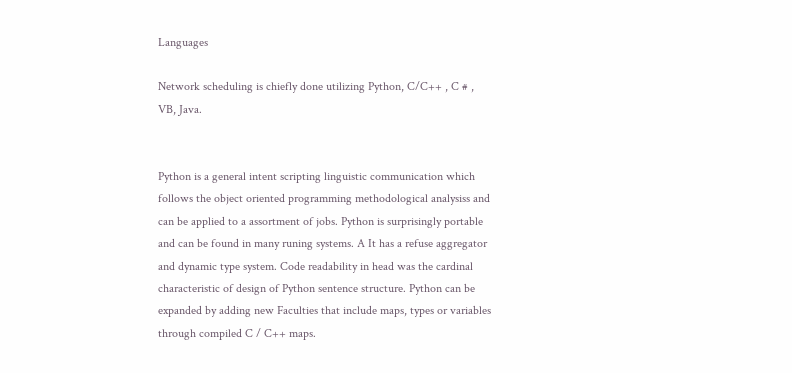Languages

Network scheduling is chiefly done utilizing Python, C/C++ , C # , VB, Java.


Python is a general intent scripting linguistic communication which follows the object oriented programming methodological analysiss and can be applied to a assortment of jobs. Python is surprisingly portable and can be found in many runing systems. A It has a refuse aggregator and dynamic type system. Code readability in head was the cardinal characteristic of design of Python sentence structure. Python can be expanded by adding new Faculties that include maps, types or variables through compiled C / C++ maps.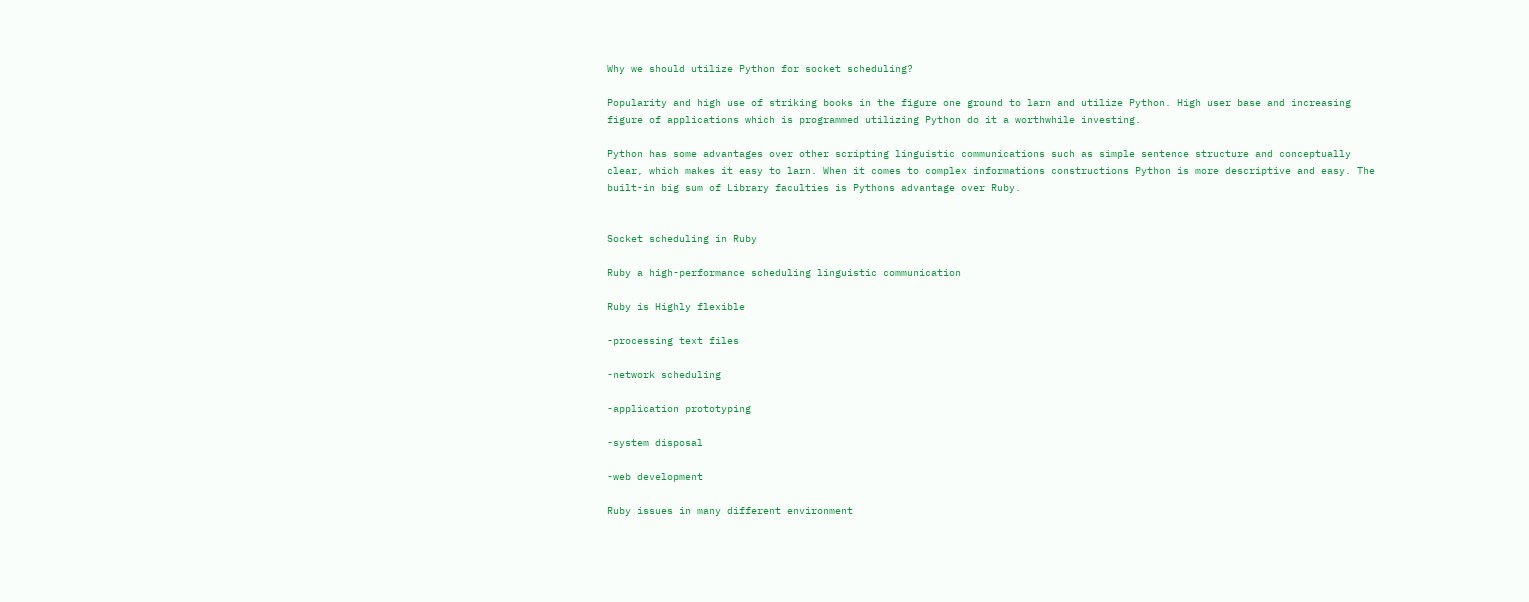Why we should utilize Python for socket scheduling?

Popularity and high use of striking books in the figure one ground to larn and utilize Python. High user base and increasing figure of applications which is programmed utilizing Python do it a worthwhile investing.

Python has some advantages over other scripting linguistic communications such as simple sentence structure and conceptually clear, which makes it easy to larn. When it comes to complex informations constructions Python is more descriptive and easy. The built-in big sum of Library faculties is Pythons advantage over Ruby.


Socket scheduling in Ruby

Ruby a high-performance scheduling linguistic communication

Ruby is Highly flexible

-processing text files

-network scheduling

-application prototyping

-system disposal

-web development

Ruby issues in many different environment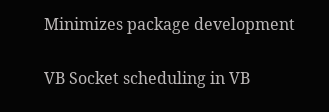Minimizes package development

VB Socket scheduling in VB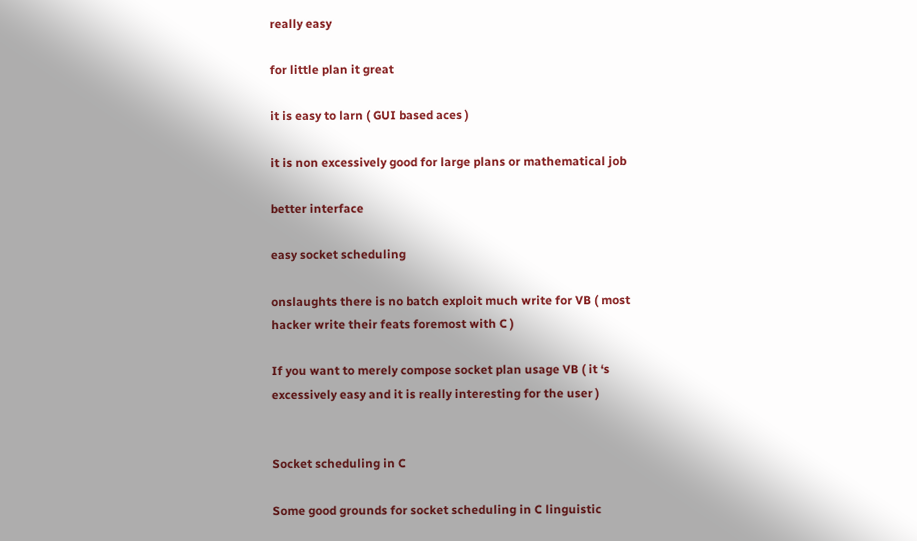really easy

for little plan it great

it is easy to larn ( GUI based aces )

it is non excessively good for large plans or mathematical job

better interface

easy socket scheduling

onslaughts there is no batch exploit much write for VB ( most hacker write their feats foremost with C )

If you want to merely compose socket plan usage VB ( it ‘s excessively easy and it is really interesting for the user )


Socket scheduling in C

Some good grounds for socket scheduling in C linguistic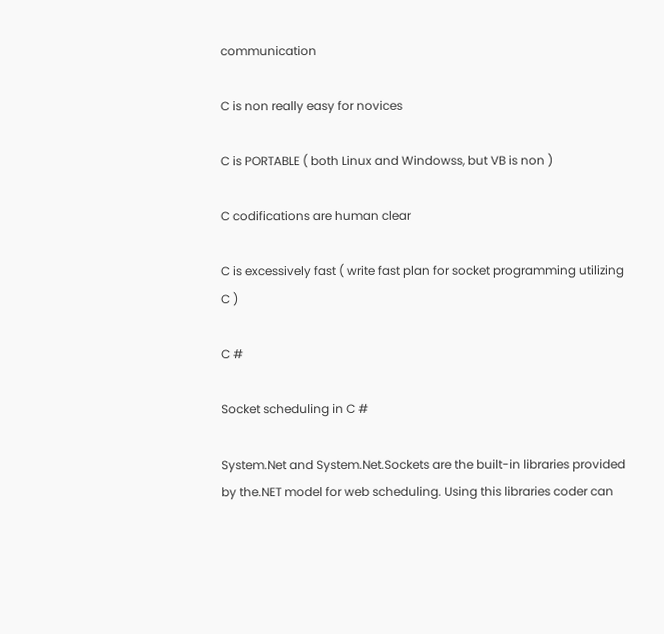communication

C is non really easy for novices

C is PORTABLE ( both Linux and Windowss, but VB is non )

C codifications are human clear

C is excessively fast ( write fast plan for socket programming utilizing C )

C #

Socket scheduling in C #

System.Net and System.Net.Sockets are the built-in libraries provided by the.NET model for web scheduling. Using this libraries coder can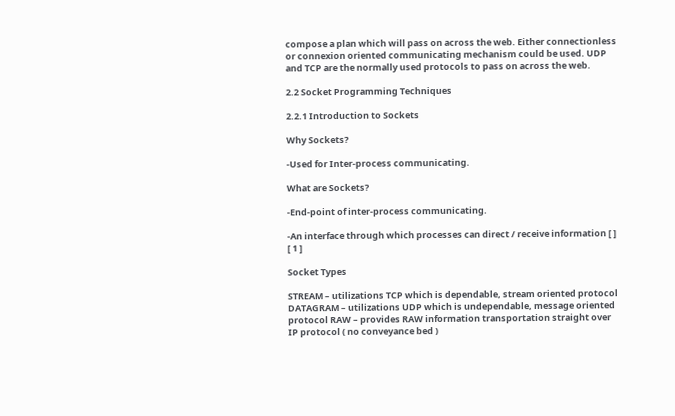compose a plan which will pass on across the web. Either connectionless or connexion oriented communicating mechanism could be used. UDP and TCP are the normally used protocols to pass on across the web.

2.2 Socket Programming Techniques

2.2.1 Introduction to Sockets

Why Sockets?

-Used for Inter-process communicating.

What are Sockets?

-End-point of inter-process communicating.

-An interface through which processes can direct / receive information [ ] [ 1 ]

Socket Types

STREAM – utilizations TCP which is dependable, stream oriented protocol DATAGRAM – utilizations UDP which is undependable, message oriented protocol RAW – provides RAW information transportation straight over IP protocol ( no conveyance bed )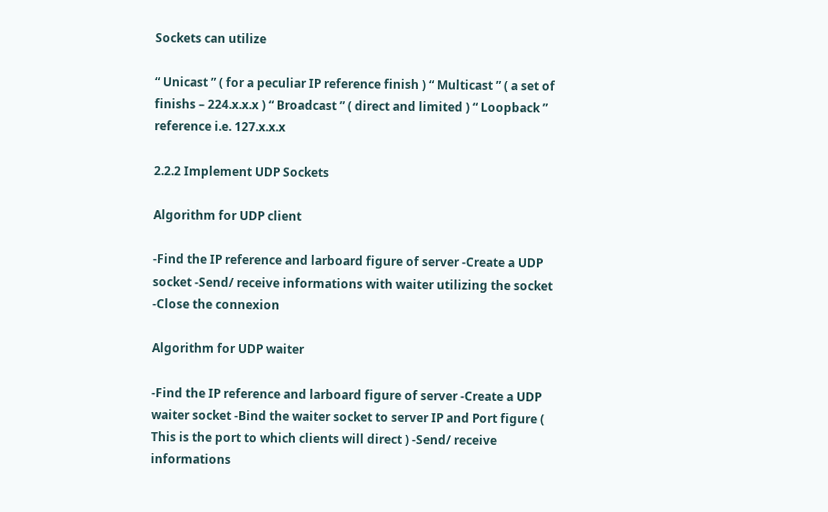Sockets can utilize

“ Unicast ” ( for a peculiar IP reference finish ) “ Multicast ” ( a set of finishs – 224.x.x.x ) “ Broadcast ” ( direct and limited ) “ Loopback ” reference i.e. 127.x.x.x

2.2.2 Implement UDP Sockets

Algorithm for UDP client

-Find the IP reference and larboard figure of server -Create a UDP socket -Send/ receive informations with waiter utilizing the socket -Close the connexion

Algorithm for UDP waiter

-Find the IP reference and larboard figure of server -Create a UDP waiter socket -Bind the waiter socket to server IP and Port figure ( This is the port to which clients will direct ) -Send/ receive informations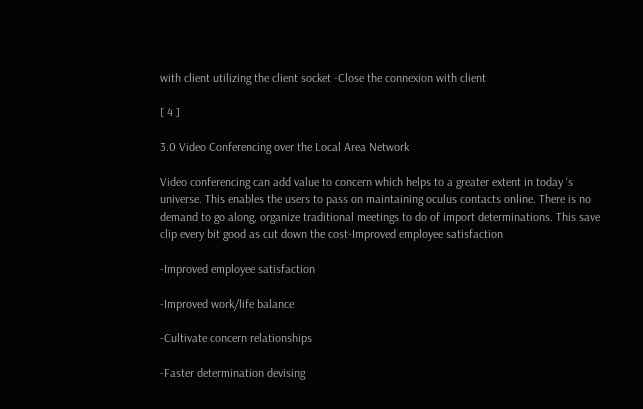with client utilizing the client socket -Close the connexion with client

[ 4 ]

3.0 Video Conferencing over the Local Area Network

Video conferencing can add value to concern which helps to a greater extent in today ‘s universe. This enables the users to pass on maintaining oculus contacts online. There is no demand to go along, organize traditional meetings to do of import determinations. This save clip every bit good as cut down the cost-Improved employee satisfaction

-Improved employee satisfaction

-Improved work/life balance

-Cultivate concern relationships

-Faster determination devising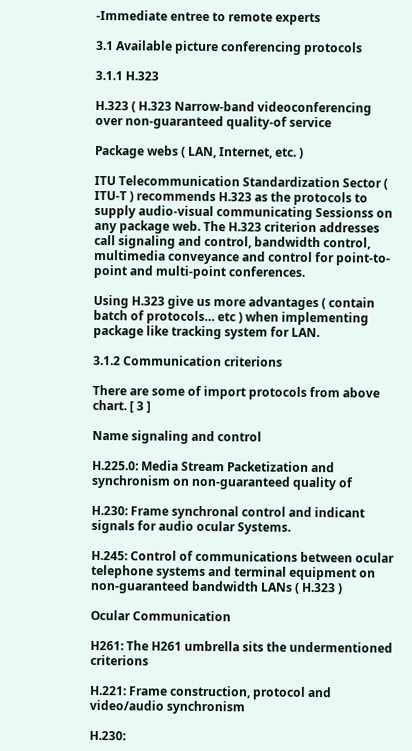-Immediate entree to remote experts

3.1 Available picture conferencing protocols

3.1.1 H.323

H.323 ( H.323 Narrow-band videoconferencing over non-guaranteed quality-of service

Package webs ( LAN, Internet, etc. )

ITU Telecommunication Standardization Sector ( ITU-T ) recommends H.323 as the protocols to supply audio-visual communicating Sessionss on any package web. The H.323 criterion addresses call signaling and control, bandwidth control, multimedia conveyance and control for point-to-point and multi-point conferences.

Using H.323 give us more advantages ( contain batch of protocols… etc ) when implementing package like tracking system for LAN.

3.1.2 Communication criterions

There are some of import protocols from above chart. [ 3 ]

Name signaling and control

H.225.0: Media Stream Packetization and synchronism on non-guaranteed quality of

H.230: Frame synchronal control and indicant signals for audio ocular Systems.

H.245: Control of communications between ocular telephone systems and terminal equipment on non-guaranteed bandwidth LANs ( H.323 )

Ocular Communication

H261: The H261 umbrella sits the undermentioned criterions

H.221: Frame construction, protocol and video/audio synchronism

H.230: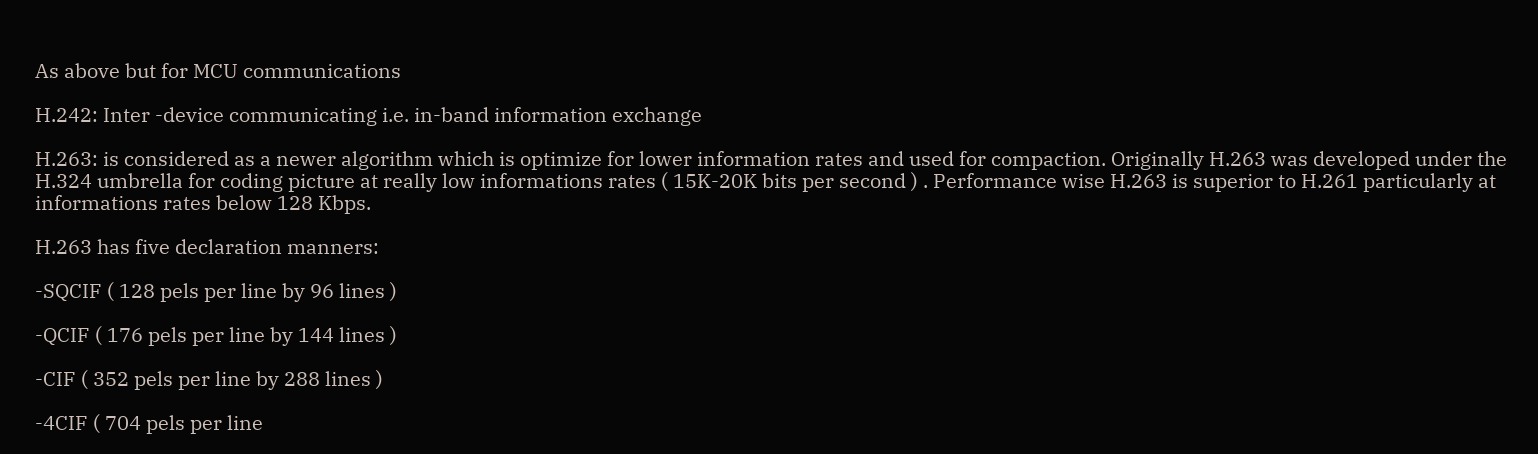As above but for MCU communications

H.242: Inter -device communicating i.e. in-band information exchange

H.263: is considered as a newer algorithm which is optimize for lower information rates and used for compaction. Originally H.263 was developed under the H.324 umbrella for coding picture at really low informations rates ( 15K-20K bits per second ) . Performance wise H.263 is superior to H.261 particularly at informations rates below 128 Kbps.

H.263 has five declaration manners:

-SQCIF ( 128 pels per line by 96 lines )

-QCIF ( 176 pels per line by 144 lines )

-CIF ( 352 pels per line by 288 lines )

-4CIF ( 704 pels per line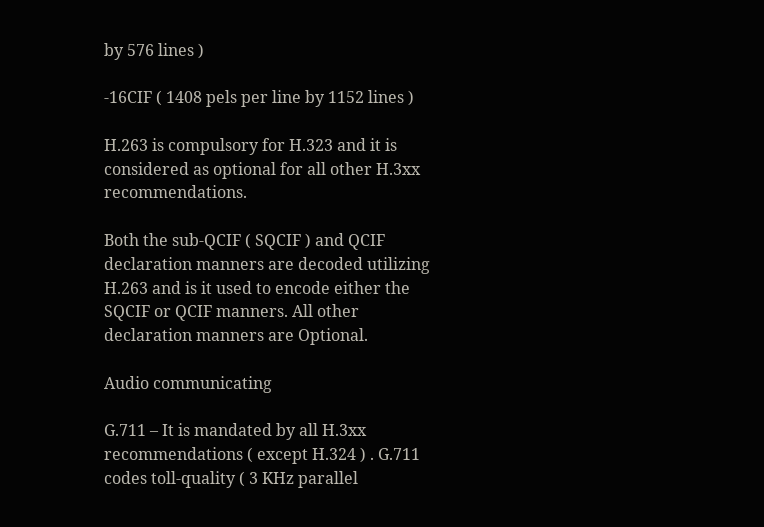by 576 lines )

-16CIF ( 1408 pels per line by 1152 lines )

H.263 is compulsory for H.323 and it is considered as optional for all other H.3xx recommendations.

Both the sub-QCIF ( SQCIF ) and QCIF declaration manners are decoded utilizing H.263 and is it used to encode either the SQCIF or QCIF manners. All other declaration manners are Optional.

Audio communicating

G.711 – It is mandated by all H.3xx recommendations ( except H.324 ) . G.711 codes toll-quality ( 3 KHz parallel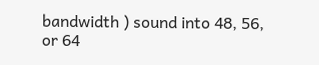bandwidth ) sound into 48, 56, or 64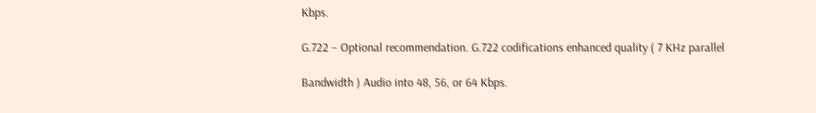Kbps.

G.722 – Optional recommendation. G.722 codifications enhanced quality ( 7 KHz parallel

Bandwidth ) Audio into 48, 56, or 64 Kbps.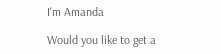I'm Amanda

Would you like to get a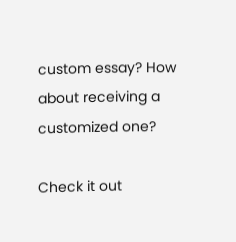custom essay? How about receiving a customized one?

Check it out